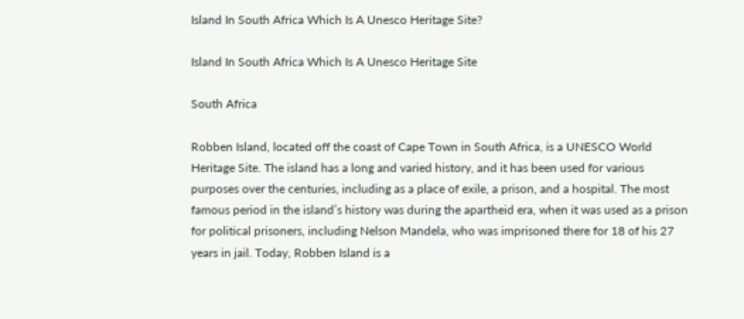Island In South Africa Which Is A Unesco Heritage Site?

Island In South Africa Which Is A Unesco Heritage Site

South Africa

Robben Island, located off the coast of Cape Town in South Africa, is a UNESCO World Heritage Site. The island has a long and varied history, and it has been used for various purposes over the centuries, including as a place of exile, a prison, and a hospital. The most famous period in the island’s history was during the apartheid era, when it was used as a prison for political prisoners, including Nelson Mandela, who was imprisoned there for 18 of his 27 years in jail. Today, Robben Island is a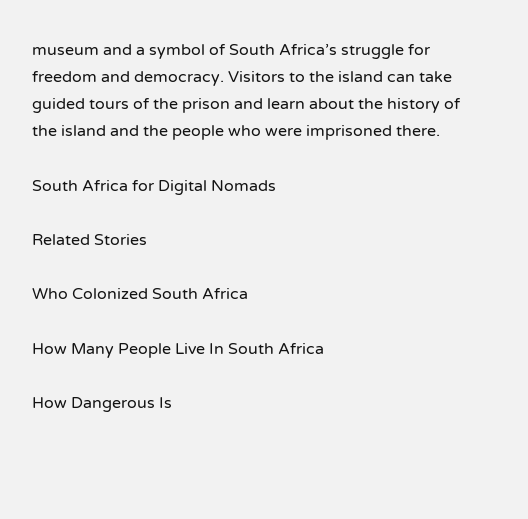museum and a symbol of South Africa’s struggle for freedom and democracy. Visitors to the island can take guided tours of the prison and learn about the history of the island and the people who were imprisoned there.

South Africa for Digital Nomads

Related Stories

Who Colonized South Africa

How Many People Live In South Africa

How Dangerous Is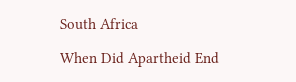South Africa

When Did Apartheid End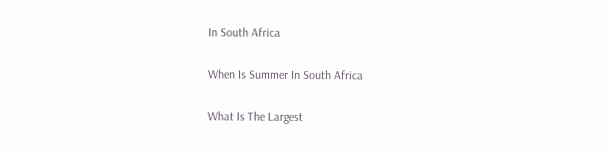In South Africa

When Is Summer In South Africa

What Is The Largest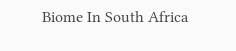Biome In South Africa